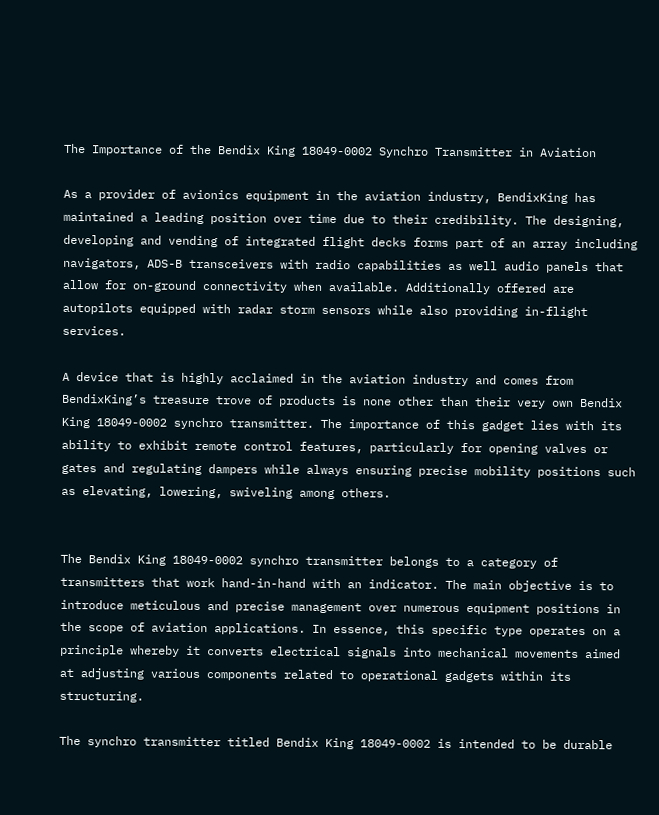The Importance of the Bendix King 18049-0002 Synchro Transmitter in Aviation

As a provider of avionics equipment in the aviation industry, BendixKing has maintained a leading position over time due to their credibility. The designing, developing and vending of integrated flight decks forms part of an array including navigators, ADS-B transceivers with radio capabilities as well audio panels that allow for on-ground connectivity when available. Additionally offered are autopilots equipped with radar storm sensors while also providing in-flight services.

A device that is highly acclaimed in the aviation industry and comes from BendixKing’s treasure trove of products is none other than their very own Bendix King 18049-0002 synchro transmitter. The importance of this gadget lies with its ability to exhibit remote control features, particularly for opening valves or gates and regulating dampers while always ensuring precise mobility positions such as elevating, lowering, swiveling among others.


The Bendix King 18049-0002 synchro transmitter belongs to a category of transmitters that work hand-in-hand with an indicator. The main objective is to introduce meticulous and precise management over numerous equipment positions in the scope of aviation applications. In essence, this specific type operates on a principle whereby it converts electrical signals into mechanical movements aimed at adjusting various components related to operational gadgets within its structuring.

The synchro transmitter titled Bendix King 18049-0002 is intended to be durable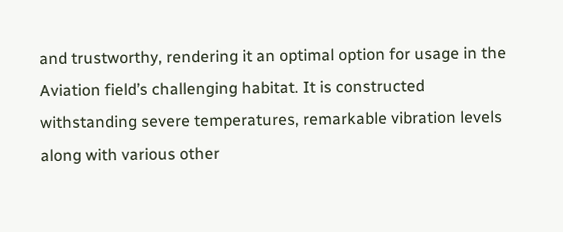and trustworthy, rendering it an optimal option for usage in the Aviation field’s challenging habitat. It is constructed withstanding severe temperatures, remarkable vibration levels along with various other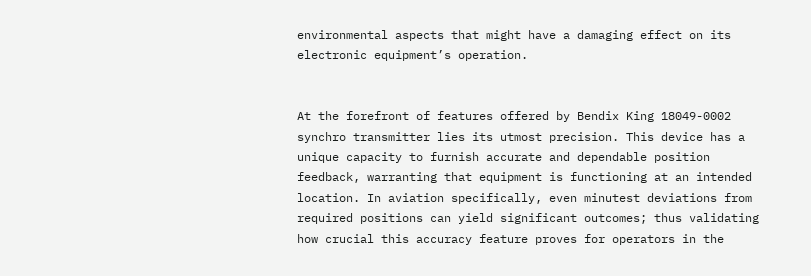environmental aspects that might have a damaging effect on its electronic equipment’s operation.


At the forefront of features offered by Bendix King 18049-0002 synchro transmitter lies its utmost precision. This device has a unique capacity to furnish accurate and dependable position feedback, warranting that equipment is functioning at an intended location. In aviation specifically, even minutest deviations from required positions can yield significant outcomes; thus validating how crucial this accuracy feature proves for operators in the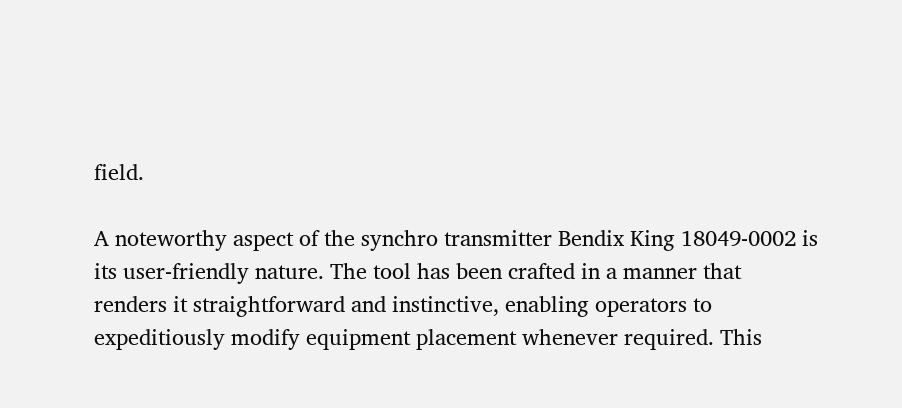field.

A noteworthy aspect of the synchro transmitter Bendix King 18049-0002 is its user-friendly nature. The tool has been crafted in a manner that renders it straightforward and instinctive, enabling operators to expeditiously modify equipment placement whenever required. This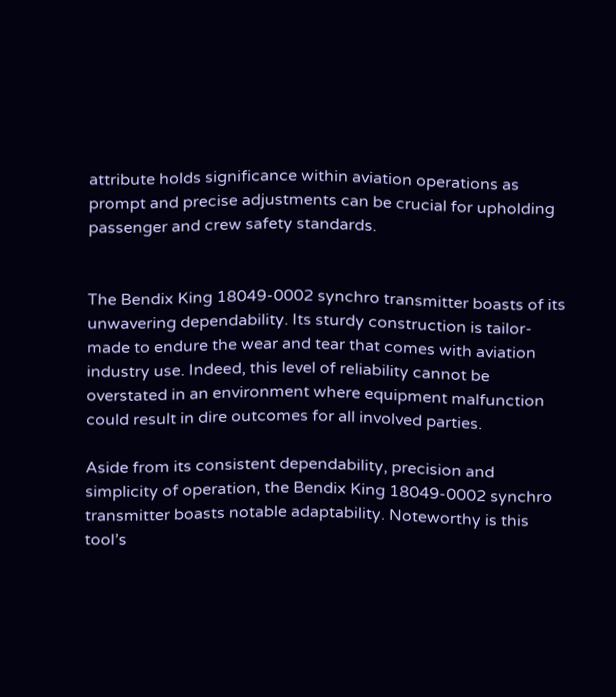attribute holds significance within aviation operations as prompt and precise adjustments can be crucial for upholding passenger and crew safety standards.


The Bendix King 18049-0002 synchro transmitter boasts of its unwavering dependability. Its sturdy construction is tailor-made to endure the wear and tear that comes with aviation industry use. Indeed, this level of reliability cannot be overstated in an environment where equipment malfunction could result in dire outcomes for all involved parties.

Aside from its consistent dependability, precision and simplicity of operation, the Bendix King 18049-0002 synchro transmitter boasts notable adaptability. Noteworthy is this tool’s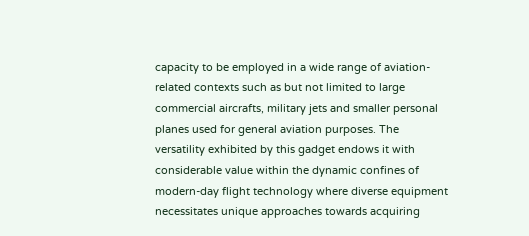capacity to be employed in a wide range of aviation-related contexts such as but not limited to large commercial aircrafts, military jets and smaller personal planes used for general aviation purposes. The versatility exhibited by this gadget endows it with considerable value within the dynamic confines of modern-day flight technology where diverse equipment necessitates unique approaches towards acquiring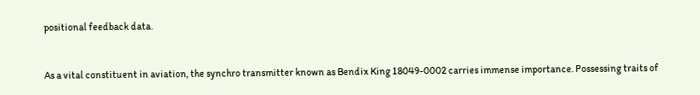positional feedback data.


As a vital constituent in aviation, the synchro transmitter known as Bendix King 18049-0002 carries immense importance. Possessing traits of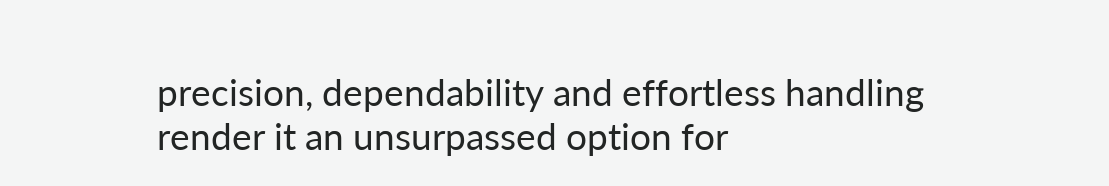precision, dependability and effortless handling render it an unsurpassed option for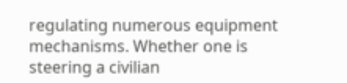regulating numerous equipment mechanisms. Whether one is steering a civilian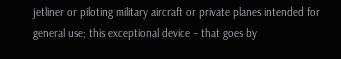jetliner or piloting military aircraft or private planes intended for general use; this exceptional device – that goes by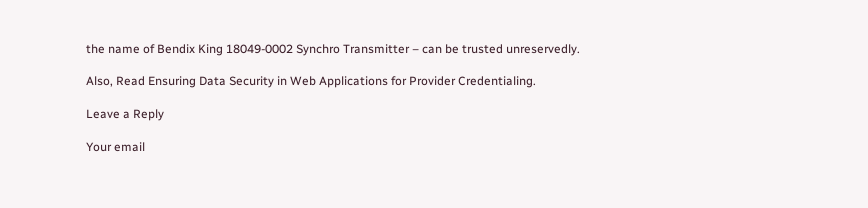the name of Bendix King 18049-0002 Synchro Transmitter – can be trusted unreservedly.

Also, Read Ensuring Data Security in Web Applications for Provider Credentialing.

Leave a Reply

Your email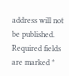address will not be published. Required fields are marked *